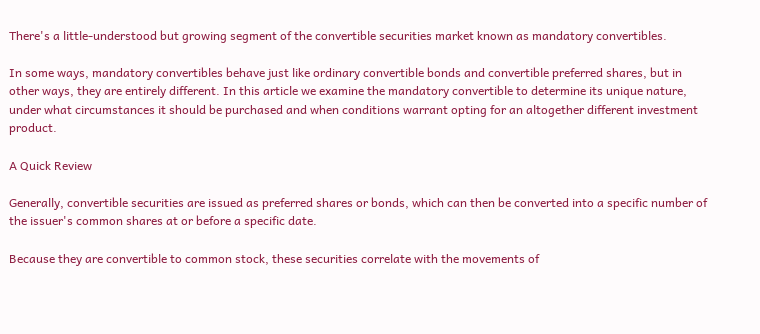There's a little-understood but growing segment of the convertible securities market known as mandatory convertibles.

In some ways, mandatory convertibles behave just like ordinary convertible bonds and convertible preferred shares, but in other ways, they are entirely different. In this article we examine the mandatory convertible to determine its unique nature, under what circumstances it should be purchased and when conditions warrant opting for an altogether different investment product.

A Quick Review

Generally, convertible securities are issued as preferred shares or bonds, which can then be converted into a specific number of the issuer's common shares at or before a specific date.

Because they are convertible to common stock, these securities correlate with the movements of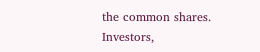the common shares. Investors,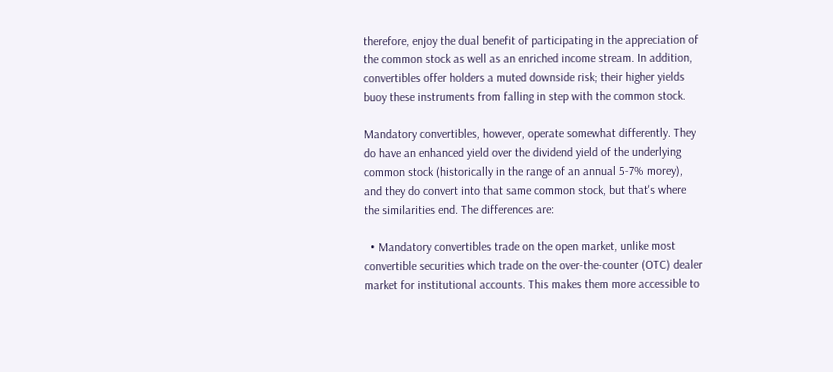therefore, enjoy the dual benefit of participating in the appreciation of the common stock as well as an enriched income stream. In addition, convertibles offer holders a muted downside risk; their higher yields buoy these instruments from falling in step with the common stock.

Mandatory convertibles, however, operate somewhat differently. They do have an enhanced yield over the dividend yield of the underlying common stock (historically in the range of an annual 5-7% morey), and they do convert into that same common stock, but that's where the similarities end. The differences are:

  • Mandatory convertibles trade on the open market, unlike most convertible securities which trade on the over-the-counter (OTC) dealer market for institutional accounts. This makes them more accessible to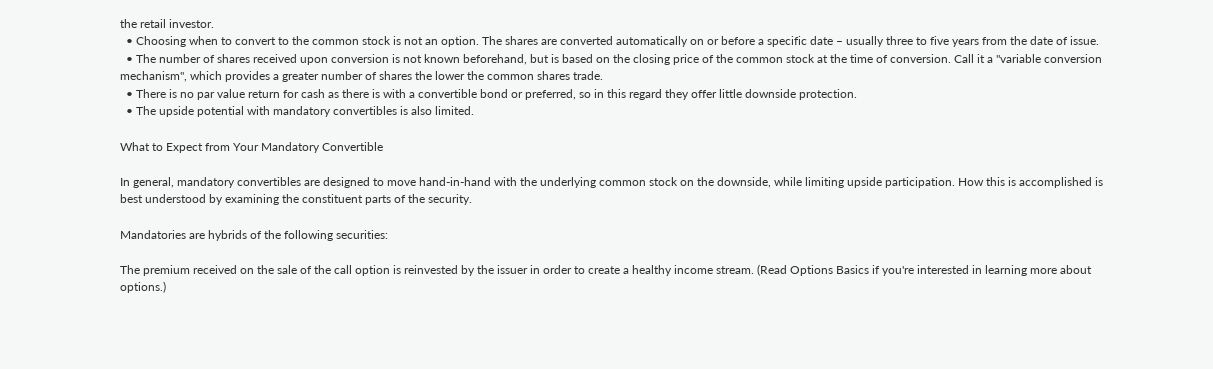the retail investor.
  • Choosing when to convert to the common stock is not an option. The shares are converted automatically on or before a specific date – usually three to five years from the date of issue.
  • The number of shares received upon conversion is not known beforehand, but is based on the closing price of the common stock at the time of conversion. Call it a "variable conversion mechanism", which provides a greater number of shares the lower the common shares trade.
  • There is no par value return for cash as there is with a convertible bond or preferred, so in this regard they offer little downside protection.
  • The upside potential with mandatory convertibles is also limited.

What to Expect from Your Mandatory Convertible

In general, mandatory convertibles are designed to move hand-in-hand with the underlying common stock on the downside, while limiting upside participation. How this is accomplished is best understood by examining the constituent parts of the security.

Mandatories are hybrids of the following securities:

The premium received on the sale of the call option is reinvested by the issuer in order to create a healthy income stream. (Read Options Basics if you're interested in learning more about options.)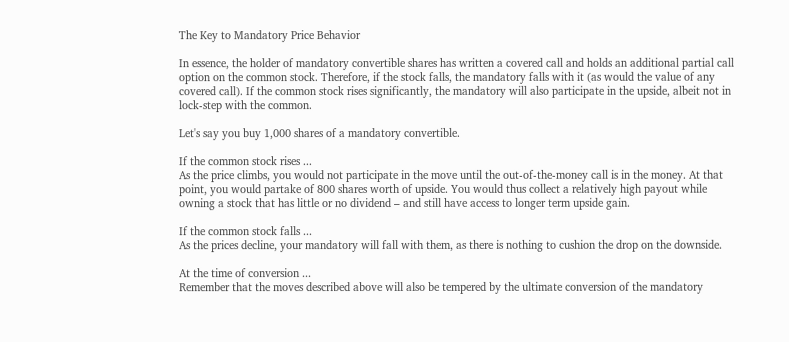The Key to Mandatory Price Behavior

In essence, the holder of mandatory convertible shares has written a covered call and holds an additional partial call option on the common stock. Therefore, if the stock falls, the mandatory falls with it (as would the value of any covered call). If the common stock rises significantly, the mandatory will also participate in the upside, albeit not in lock-step with the common.

Let's say you buy 1,000 shares of a mandatory convertible.

If the common stock rises ...
As the price climbs, you would not participate in the move until the out-of-the-money call is in the money. At that point, you would partake of 800 shares worth of upside. You would thus collect a relatively high payout while owning a stock that has little or no dividend – and still have access to longer term upside gain.

If the common stock falls ...
As the prices decline, your mandatory will fall with them, as there is nothing to cushion the drop on the downside.

At the time of conversion ...
Remember that the moves described above will also be tempered by the ultimate conversion of the mandatory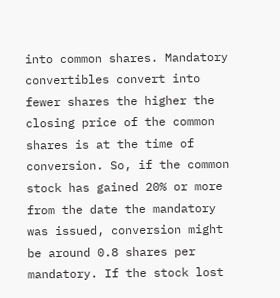into common shares. Mandatory convertibles convert into fewer shares the higher the closing price of the common shares is at the time of conversion. So, if the common stock has gained 20% or more from the date the mandatory was issued, conversion might be around 0.8 shares per mandatory. If the stock lost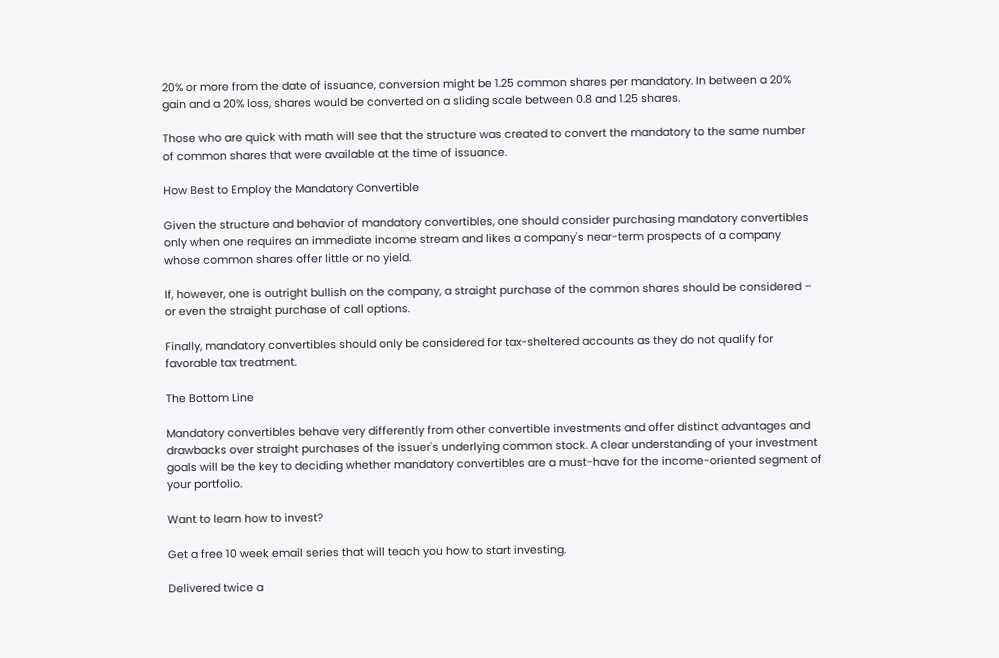20% or more from the date of issuance, conversion might be 1.25 common shares per mandatory. In between a 20% gain and a 20% loss, shares would be converted on a sliding scale between 0.8 and 1.25 shares.

Those who are quick with math will see that the structure was created to convert the mandatory to the same number of common shares that were available at the time of issuance.

How Best to Employ the Mandatory Convertible

Given the structure and behavior of mandatory convertibles, one should consider purchasing mandatory convertibles only when one requires an immediate income stream and likes a company's near-term prospects of a company whose common shares offer little or no yield.

If, however, one is outright bullish on the company, a straight purchase of the common shares should be considered – or even the straight purchase of call options.

Finally, mandatory convertibles should only be considered for tax-sheltered accounts as they do not qualify for favorable tax treatment.

The Bottom Line

Mandatory convertibles behave very differently from other convertible investments and offer distinct advantages and drawbacks over straight purchases of the issuer's underlying common stock. A clear understanding of your investment goals will be the key to deciding whether mandatory convertibles are a must-have for the income-oriented segment of your portfolio.

Want to learn how to invest?

Get a free 10 week email series that will teach you how to start investing.

Delivered twice a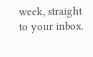week, straight to your inbox.